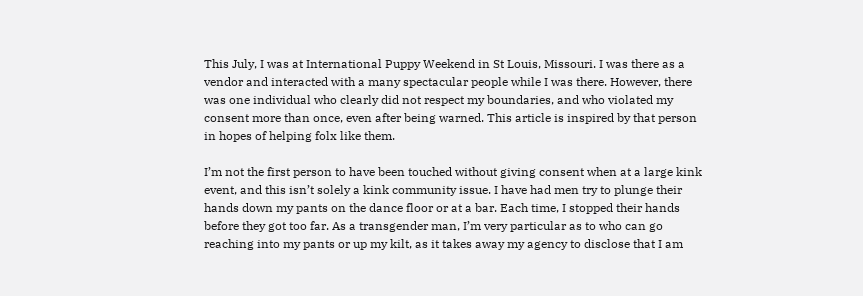This July, I was at International Puppy Weekend in St Louis, Missouri. I was there as a vendor and interacted with a many spectacular people while I was there. However, there was one individual who clearly did not respect my boundaries, and who violated my consent more than once, even after being warned. This article is inspired by that person in hopes of helping folx like them.

I’m not the first person to have been touched without giving consent when at a large kink event, and this isn’t solely a kink community issue. I have had men try to plunge their hands down my pants on the dance floor or at a bar. Each time, I stopped their hands before they got too far. As a transgender man, I’m very particular as to who can go reaching into my pants or up my kilt, as it takes away my agency to disclose that I am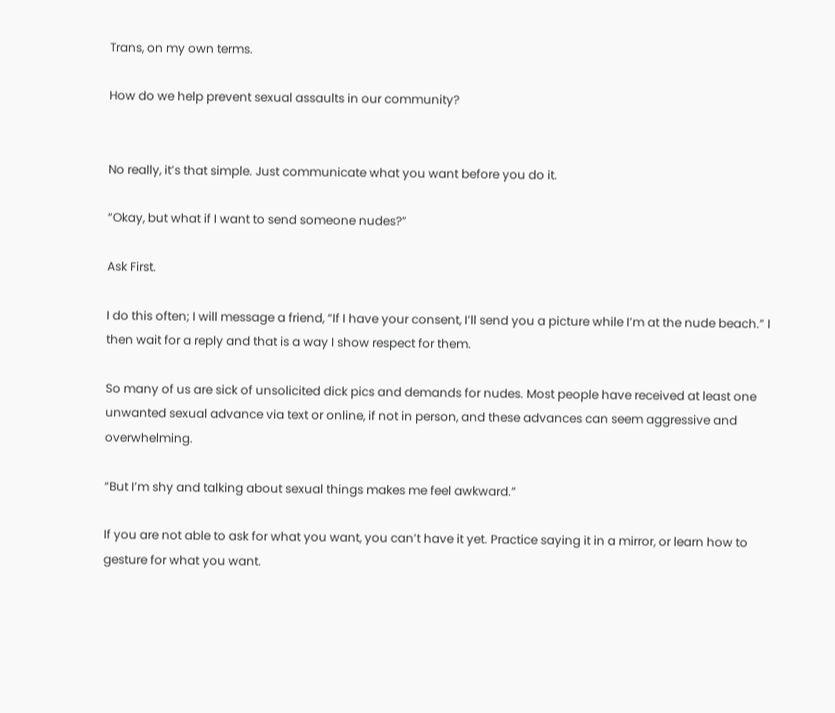Trans, on my own terms.

How do we help prevent sexual assaults in our community?


No really, it’s that simple. Just communicate what you want before you do it.

“Okay, but what if I want to send someone nudes?”

Ask First.

I do this often; I will message a friend, “If I have your consent, I’ll send you a picture while I’m at the nude beach.” I then wait for a reply and that is a way I show respect for them.

So many of us are sick of unsolicited dick pics and demands for nudes. Most people have received at least one unwanted sexual advance via text or online, if not in person, and these advances can seem aggressive and overwhelming.

“But I’m shy and talking about sexual things makes me feel awkward.”

If you are not able to ask for what you want, you can’t have it yet. Practice saying it in a mirror, or learn how to gesture for what you want.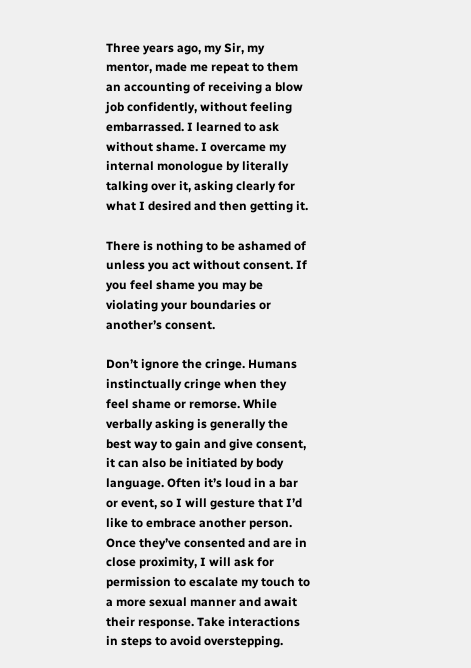Three years ago, my Sir, my mentor, made me repeat to them an accounting of receiving a blow job confidently, without feeling embarrassed. I learned to ask without shame. I overcame my internal monologue by literally talking over it, asking clearly for what I desired and then getting it.

There is nothing to be ashamed of unless you act without consent. If you feel shame you may be violating your boundaries or another’s consent.

Don’t ignore the cringe. Humans instinctually cringe when they feel shame or remorse. While verbally asking is generally the best way to gain and give consent, it can also be initiated by body language. Often it’s loud in a bar or event, so I will gesture that I’d like to embrace another person. Once they’ve consented and are in close proximity, I will ask for permission to escalate my touch to a more sexual manner and await their response. Take interactions in steps to avoid overstepping.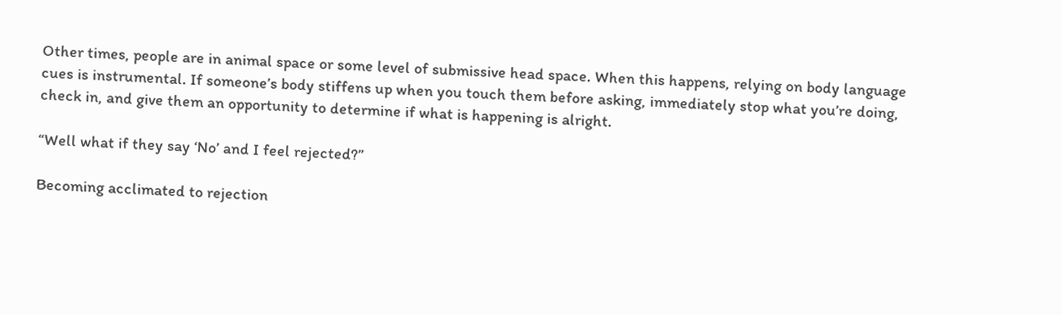Other times, people are in animal space or some level of submissive head space. When this happens, relying on body language cues is instrumental. If someone’s body stiffens up when you touch them before asking, immediately stop what you’re doing, check in, and give them an opportunity to determine if what is happening is alright.

“Well what if they say ‘No’ and I feel rejected?”

Becoming acclimated to rejection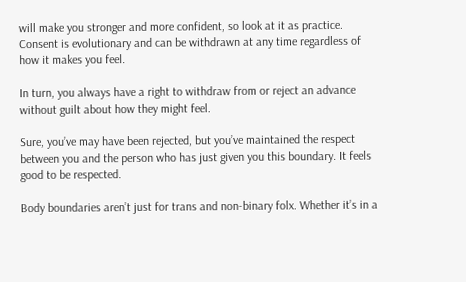will make you stronger and more confident, so look at it as practice. Consent is evolutionary and can be withdrawn at any time regardless of how it makes you feel.

In turn, you always have a right to withdraw from or reject an advance without guilt about how they might feel.

Sure, you’ve may have been rejected, but you’ve maintained the respect between you and the person who has just given you this boundary. It feels good to be respected.

Body boundaries aren’t just for trans and non-binary folx. Whether it’s in a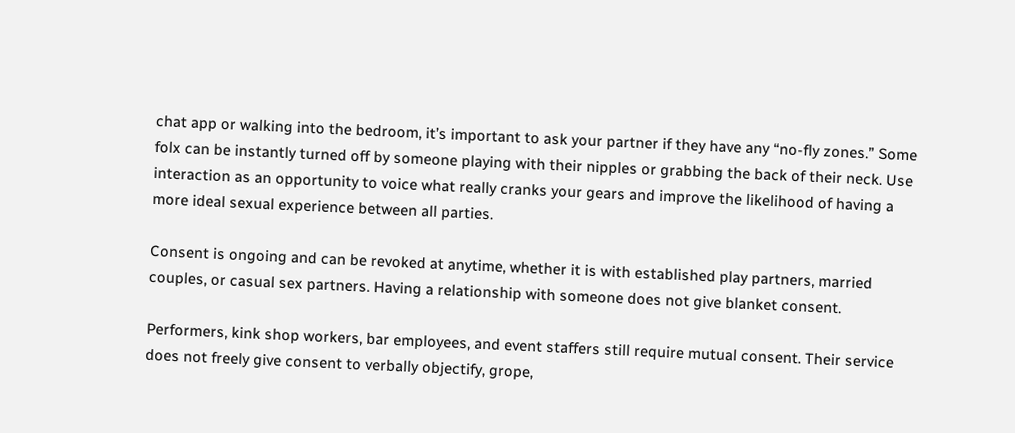chat app or walking into the bedroom, it’s important to ask your partner if they have any “no-fly zones.” Some folx can be instantly turned off by someone playing with their nipples or grabbing the back of their neck. Use interaction as an opportunity to voice what really cranks your gears and improve the likelihood of having a more ideal sexual experience between all parties.

Consent is ongoing and can be revoked at anytime, whether it is with established play partners, married couples, or casual sex partners. Having a relationship with someone does not give blanket consent.

Performers, kink shop workers, bar employees, and event staffers still require mutual consent. Their service does not freely give consent to verbally objectify, grope,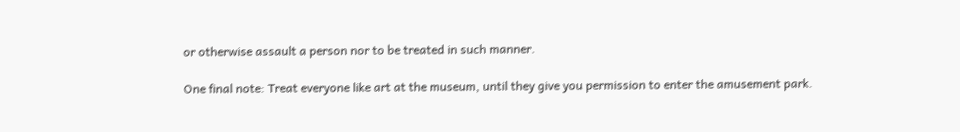or otherwise assault a person nor to be treated in such manner.

One final note: Treat everyone like art at the museum, until they give you permission to enter the amusement park.